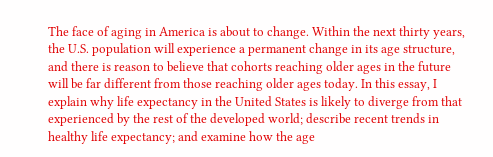The face of aging in America is about to change. Within the next thirty years, the U.S. population will experience a permanent change in its age structure, and there is reason to believe that cohorts reaching older ages in the future will be far different from those reaching older ages today. In this essay, I explain why life expectancy in the United States is likely to diverge from that experienced by the rest of the developed world; describe recent trends in healthy life expectancy; and examine how the age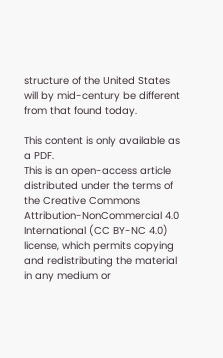structure of the United States will by mid-century be different from that found today.

This content is only available as a PDF.
This is an open-access article distributed under the terms of the Creative Commons Attribution-NonCommercial 4.0 International (CC BY-NC 4.0) license, which permits copying and redistributing the material in any medium or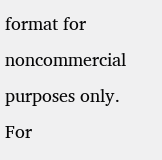format for noncommercial purposes only. For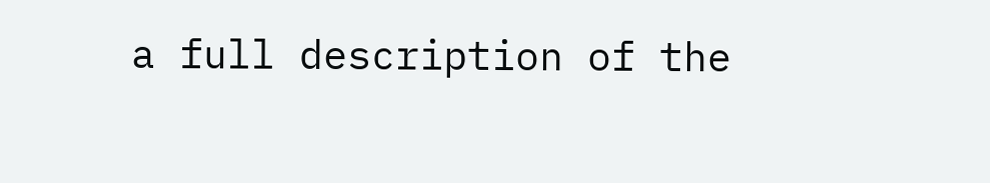a full description of the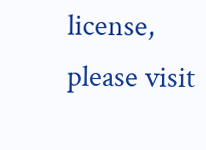license, please visit